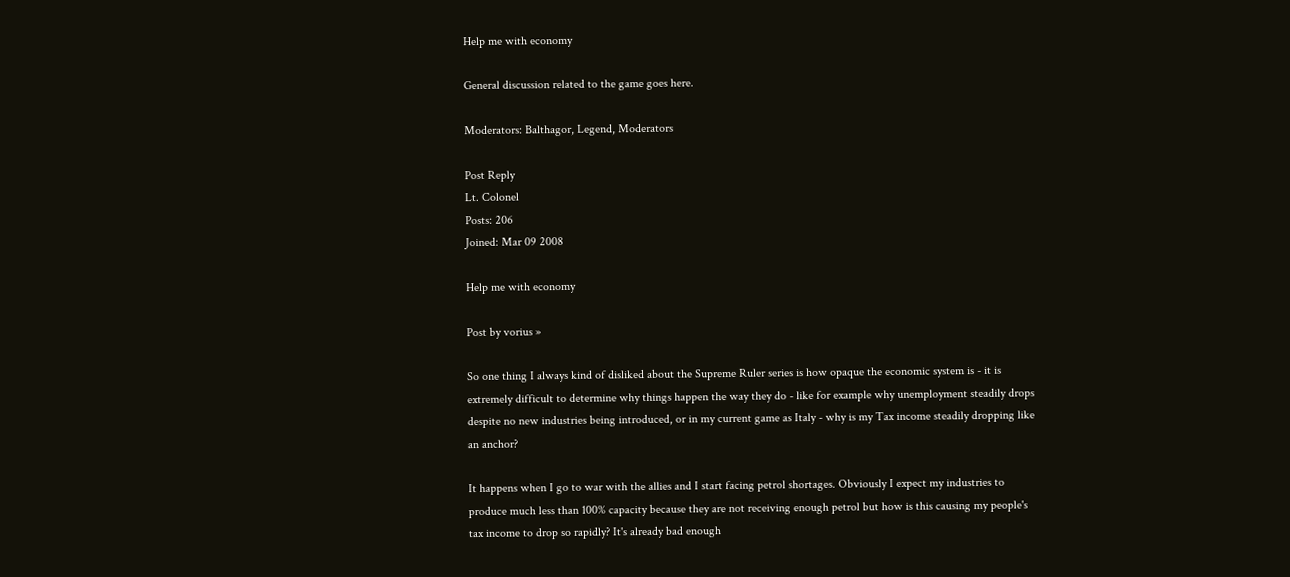Help me with economy

General discussion related to the game goes here.

Moderators: Balthagor, Legend, Moderators

Post Reply
Lt. Colonel
Posts: 206
Joined: Mar 09 2008

Help me with economy

Post by vorius »

So one thing I always kind of disliked about the Supreme Ruler series is how opaque the economic system is - it is extremely difficult to determine why things happen the way they do - like for example why unemployment steadily drops despite no new industries being introduced, or in my current game as Italy - why is my Tax income steadily dropping like an anchor?

It happens when I go to war with the allies and I start facing petrol shortages. Obviously I expect my industries to produce much less than 100% capacity because they are not receiving enough petrol but how is this causing my people's tax income to drop so rapidly? It's already bad enough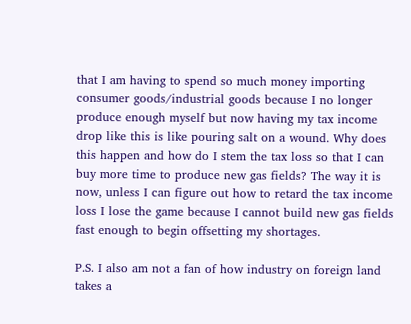that I am having to spend so much money importing consumer goods/industrial goods because I no longer produce enough myself but now having my tax income drop like this is like pouring salt on a wound. Why does this happen and how do I stem the tax loss so that I can buy more time to produce new gas fields? The way it is now, unless I can figure out how to retard the tax income loss I lose the game because I cannot build new gas fields fast enough to begin offsetting my shortages.

P.S. I also am not a fan of how industry on foreign land takes a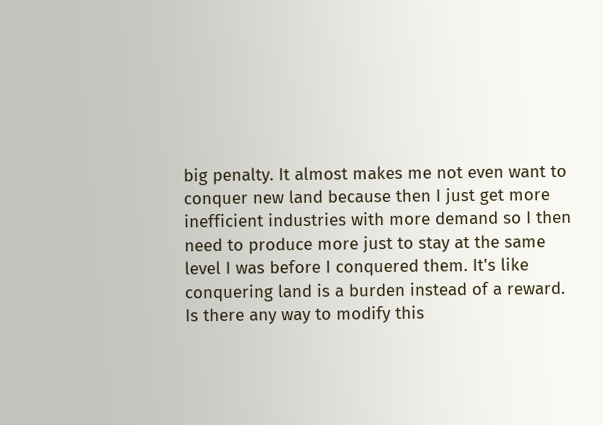big penalty. It almost makes me not even want to conquer new land because then I just get more inefficient industries with more demand so I then need to produce more just to stay at the same level I was before I conquered them. It's like conquering land is a burden instead of a reward. Is there any way to modify this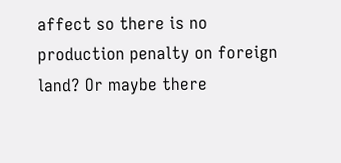affect so there is no production penalty on foreign land? Or maybe there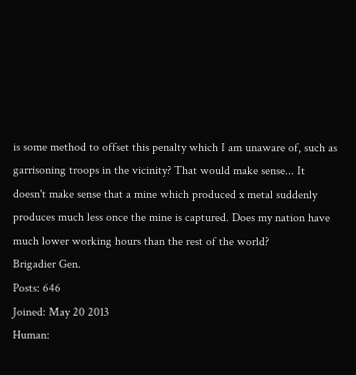is some method to offset this penalty which I am unaware of, such as garrisoning troops in the vicinity? That would make sense... It doesn't make sense that a mine which produced x metal suddenly produces much less once the mine is captured. Does my nation have much lower working hours than the rest of the world?
Brigadier Gen.
Posts: 646
Joined: May 20 2013
Human: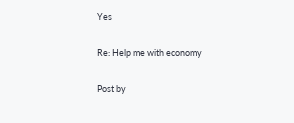Yes

Re: Help me with economy

Post by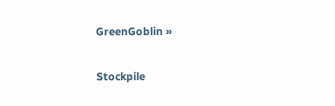GreenGoblin »

Stockpile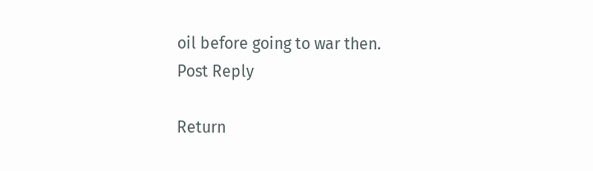oil before going to war then.
Post Reply

Return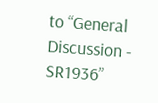to “General Discussion - SR1936”